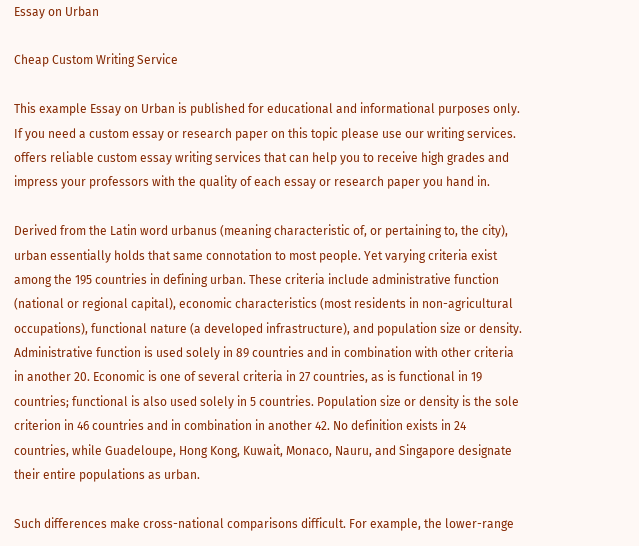Essay on Urban

Cheap Custom Writing Service

This example Essay on Urban is published for educational and informational purposes only. If you need a custom essay or research paper on this topic please use our writing services. offers reliable custom essay writing services that can help you to receive high grades and impress your professors with the quality of each essay or research paper you hand in.

Derived from the Latin word urbanus (meaning characteristic of, or pertaining to, the city), urban essentially holds that same connotation to most people. Yet varying criteria exist among the 195 countries in defining urban. These criteria include administrative function (national or regional capital), economic characteristics (most residents in non-agricultural occupations), functional nature (a developed infrastructure), and population size or density. Administrative function is used solely in 89 countries and in combination with other criteria in another 20. Economic is one of several criteria in 27 countries, as is functional in 19 countries; functional is also used solely in 5 countries. Population size or density is the sole criterion in 46 countries and in combination in another 42. No definition exists in 24 countries, while Guadeloupe, Hong Kong, Kuwait, Monaco, Nauru, and Singapore designate their entire populations as urban.

Such differences make cross-national comparisons difficult. For example, the lower-range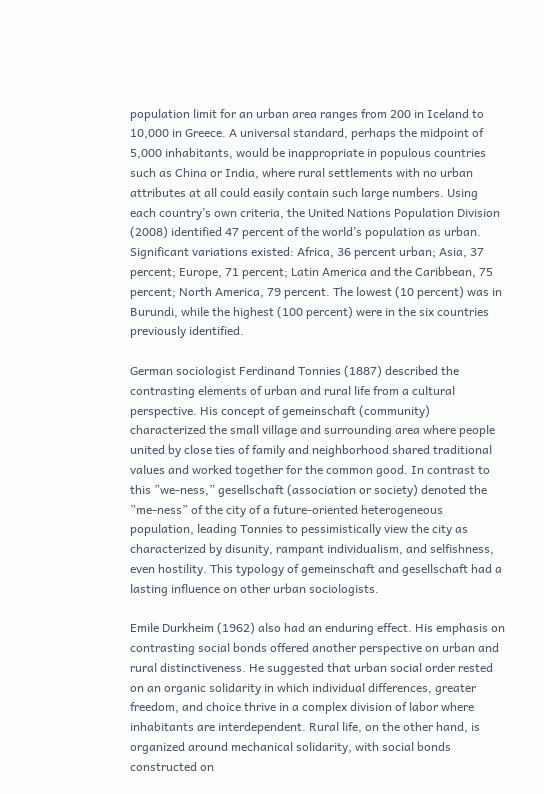population limit for an urban area ranges from 200 in Iceland to 10,000 in Greece. A universal standard, perhaps the midpoint of 5,000 inhabitants, would be inappropriate in populous countries such as China or India, where rural settlements with no urban attributes at all could easily contain such large numbers. Using each country’s own criteria, the United Nations Population Division (2008) identified 47 percent of the world’s population as urban. Significant variations existed: Africa, 36 percent urban; Asia, 37 percent; Europe, 71 percent; Latin America and the Caribbean, 75 percent; North America, 79 percent. The lowest (10 percent) was in Burundi, while the highest (100 percent) were in the six countries previously identified.

German sociologist Ferdinand Tonnies (1887) described the contrasting elements of urban and rural life from a cultural perspective. His concept of gemeinschaft (community) characterized the small village and surrounding area where people united by close ties of family and neighborhood shared traditional values and worked together for the common good. In contrast to this ”we-ness,” gesellschaft (association or society) denoted the ”me-ness” of the city of a future-oriented heterogeneous population, leading Tonnies to pessimistically view the city as characterized by disunity, rampant individualism, and selfishness, even hostility. This typology of gemeinschaft and gesellschaft had a lasting influence on other urban sociologists.

Emile Durkheim (1962) also had an enduring effect. His emphasis on contrasting social bonds offered another perspective on urban and rural distinctiveness. He suggested that urban social order rested on an organic solidarity in which individual differences, greater freedom, and choice thrive in a complex division of labor where inhabitants are interdependent. Rural life, on the other hand, is organized around mechanical solidarity, with social bonds constructed on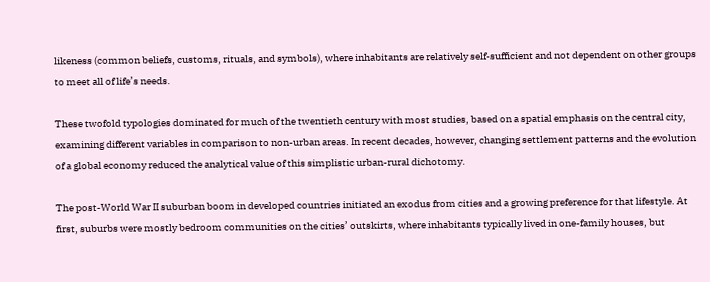likeness (common beliefs, customs, rituals, and symbols), where inhabitants are relatively self-sufficient and not dependent on other groups to meet all of life’s needs.

These twofold typologies dominated for much of the twentieth century with most studies, based on a spatial emphasis on the central city, examining different variables in comparison to non-urban areas. In recent decades, however, changing settlement patterns and the evolution of a global economy reduced the analytical value of this simplistic urban-rural dichotomy.

The post-World War II suburban boom in developed countries initiated an exodus from cities and a growing preference for that lifestyle. At first, suburbs were mostly bedroom communities on the cities’ outskirts, where inhabitants typically lived in one-family houses, but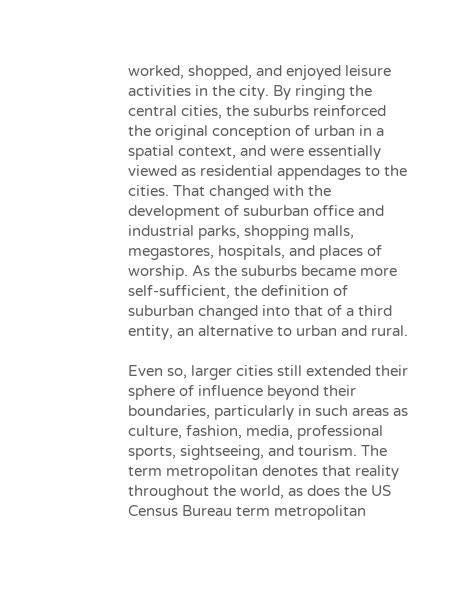worked, shopped, and enjoyed leisure activities in the city. By ringing the central cities, the suburbs reinforced the original conception of urban in a spatial context, and were essentially viewed as residential appendages to the cities. That changed with the development of suburban office and industrial parks, shopping malls, megastores, hospitals, and places of worship. As the suburbs became more self-sufficient, the definition of suburban changed into that of a third entity, an alternative to urban and rural.

Even so, larger cities still extended their sphere of influence beyond their boundaries, particularly in such areas as culture, fashion, media, professional sports, sightseeing, and tourism. The term metropolitan denotes that reality throughout the world, as does the US Census Bureau term metropolitan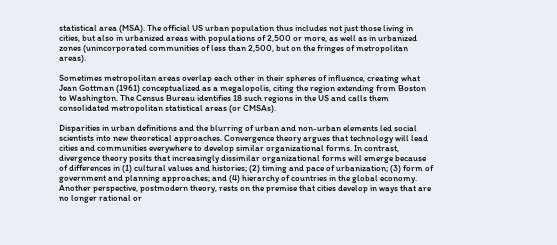statistical area (MSA). The official US urban population thus includes not just those living in cities, but also in urbanized areas with populations of 2,500 or more, as well as in urbanized zones (unincorporated communities of less than 2,500, but on the fringes of metropolitan areas).

Sometimes metropolitan areas overlap each other in their spheres of influence, creating what Jean Gottman (1961) conceptualized as a megalopolis, citing the region extending from Boston to Washington. The Census Bureau identifies 18 such regions in the US and calls them consolidated metropolitan statistical areas (or CMSAs).

Disparities in urban definitions and the blurring of urban and non-urban elements led social scientists into new theoretical approaches. Convergence theory argues that technology will lead cities and communities everywhere to develop similar organizational forms. In contrast, divergence theory posits that increasingly dissimilar organizational forms will emerge because of differences in (1) cultural values and histories; (2) timing and pace of urbanization; (3) form of government and planning approaches; and (4) hierarchy of countries in the global economy. Another perspective, postmodern theory, rests on the premise that cities develop in ways that are no longer rational or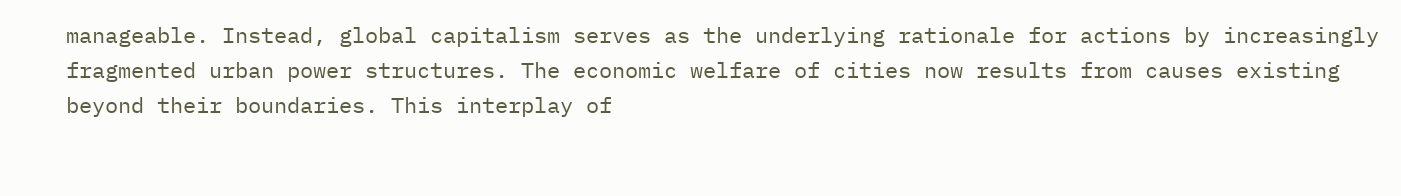manageable. Instead, global capitalism serves as the underlying rationale for actions by increasingly fragmented urban power structures. The economic welfare of cities now results from causes existing beyond their boundaries. This interplay of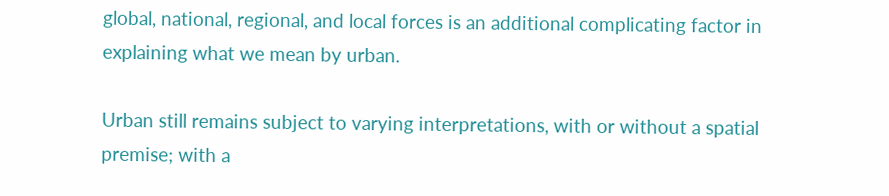global, national, regional, and local forces is an additional complicating factor in explaining what we mean by urban.

Urban still remains subject to varying interpretations, with or without a spatial premise; with a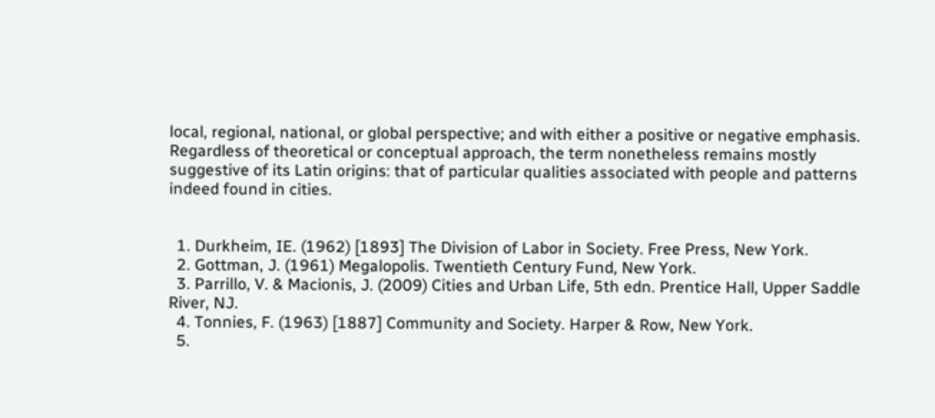local, regional, national, or global perspective; and with either a positive or negative emphasis. Regardless of theoretical or conceptual approach, the term nonetheless remains mostly suggestive of its Latin origins: that of particular qualities associated with people and patterns indeed found in cities.


  1. Durkheim, IE. (1962) [1893] The Division of Labor in Society. Free Press, New York.
  2. Gottman, J. (1961) Megalopolis. Twentieth Century Fund, New York.
  3. Parrillo, V. & Macionis, J. (2009) Cities and Urban Life, 5th edn. Prentice Hall, Upper Saddle River, NJ.
  4. Tonnies, F. (1963) [1887] Community and Society. Harper & Row, New York.
  5.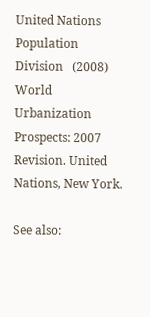United Nations   Population   Division   (2008) World Urbanization Prospects: 2007 Revision. United Nations, New York.

See also: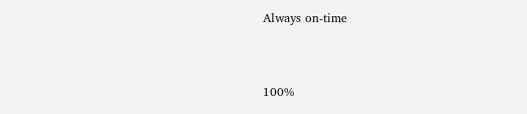Always on-time


100%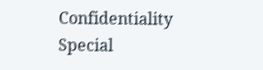Confidentiality
Special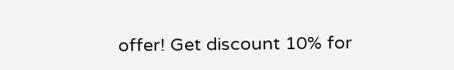offer! Get discount 10% for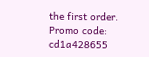the first order. Promo code: cd1a428655